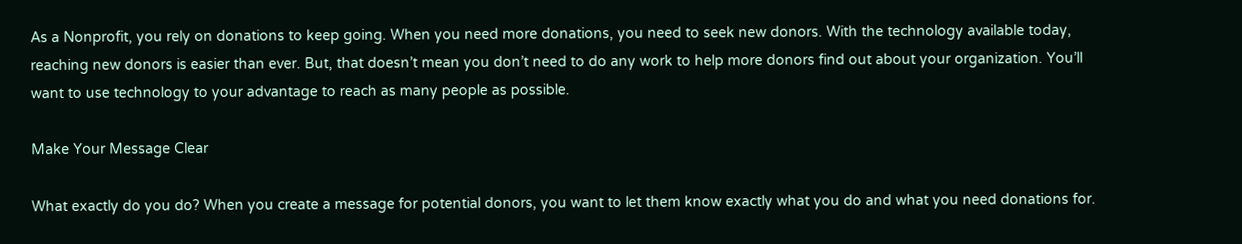As a Nonprofit, you rely on donations to keep going. When you need more donations, you need to seek new donors. With the technology available today, reaching new donors is easier than ever. But, that doesn’t mean you don’t need to do any work to help more donors find out about your organization. You’ll want to use technology to your advantage to reach as many people as possible.

Make Your Message Clear

What exactly do you do? When you create a message for potential donors, you want to let them know exactly what you do and what you need donations for.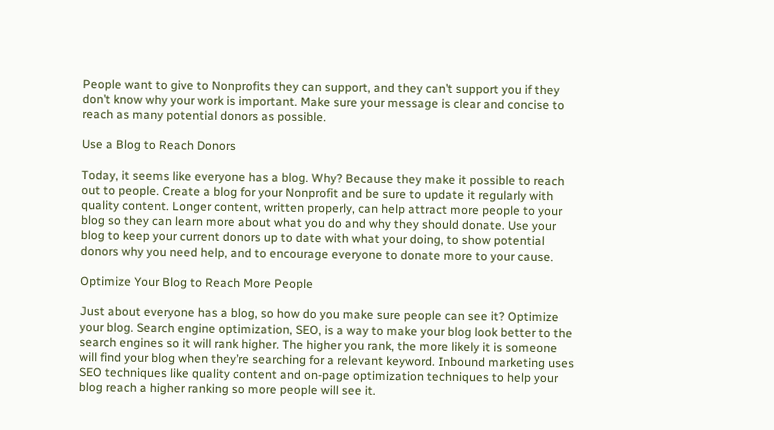People want to give to Nonprofits they can support, and they can’t support you if they don’t know why your work is important. Make sure your message is clear and concise to reach as many potential donors as possible.

Use a Blog to Reach Donors

Today, it seems like everyone has a blog. Why? Because they make it possible to reach out to people. Create a blog for your Nonprofit and be sure to update it regularly with quality content. Longer content, written properly, can help attract more people to your blog so they can learn more about what you do and why they should donate. Use your blog to keep your current donors up to date with what your doing, to show potential donors why you need help, and to encourage everyone to donate more to your cause.

Optimize Your Blog to Reach More People

Just about everyone has a blog, so how do you make sure people can see it? Optimize your blog. Search engine optimization, SEO, is a way to make your blog look better to the search engines so it will rank higher. The higher you rank, the more likely it is someone will find your blog when they’re searching for a relevant keyword. Inbound marketing uses SEO techniques like quality content and on-page optimization techniques to help your blog reach a higher ranking so more people will see it.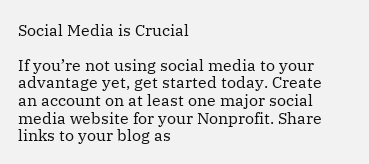Social Media is Crucial

If you’re not using social media to your advantage yet, get started today. Create an account on at least one major social media website for your Nonprofit. Share links to your blog as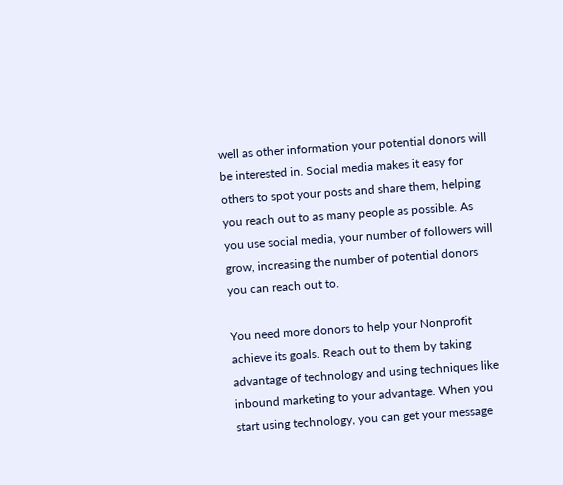well as other information your potential donors will be interested in. Social media makes it easy for others to spot your posts and share them, helping you reach out to as many people as possible. As you use social media, your number of followers will grow, increasing the number of potential donors you can reach out to.

You need more donors to help your Nonprofit achieve its goals. Reach out to them by taking advantage of technology and using techniques like inbound marketing to your advantage. When you start using technology, you can get your message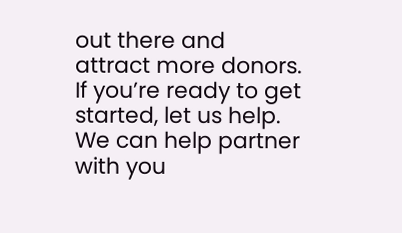out there and attract more donors. If you’re ready to get started, let us help. We can help partner with you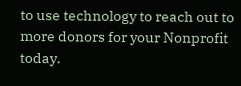to use technology to reach out to more donors for your Nonprofit today.